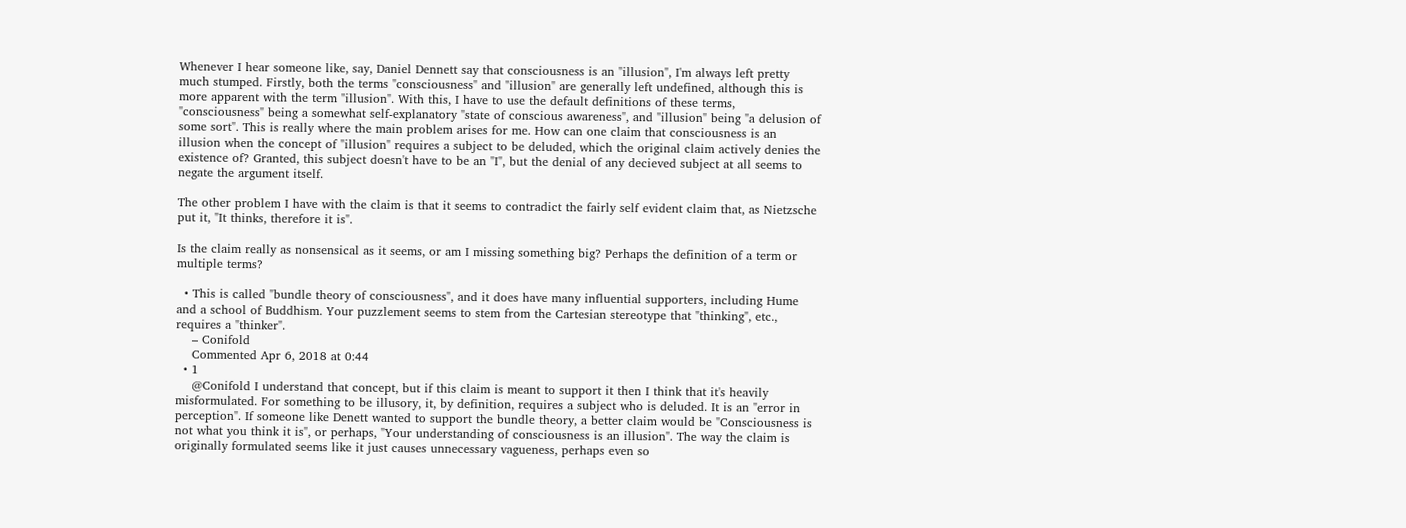Whenever I hear someone like, say, Daniel Dennett say that consciousness is an "illusion", I'm always left pretty much stumped. Firstly, both the terms "consciousness" and "illusion" are generally left undefined, although this is more apparent with the term "illusion". With this, I have to use the default definitions of these terms, "consciousness" being a somewhat self-explanatory "state of conscious awareness", and "illusion" being "a delusion of some sort". This is really where the main problem arises for me. How can one claim that consciousness is an illusion when the concept of "illusion" requires a subject to be deluded, which the original claim actively denies the existence of? Granted, this subject doesn't have to be an "I", but the denial of any decieved subject at all seems to negate the argument itself.

The other problem I have with the claim is that it seems to contradict the fairly self evident claim that, as Nietzsche put it, "It thinks, therefore it is".

Is the claim really as nonsensical as it seems, or am I missing something big? Perhaps the definition of a term or multiple terms?

  • This is called "bundle theory of consciousness", and it does have many influential supporters, including Hume and a school of Buddhism. Your puzzlement seems to stem from the Cartesian stereotype that "thinking", etc., requires a "thinker".
    – Conifold
    Commented Apr 6, 2018 at 0:44
  • 1
    @Conifold I understand that concept, but if this claim is meant to support it then I think that it's heavily misformulated. For something to be illusory, it, by definition, requires a subject who is deluded. It is an "error in perception". If someone like Denett wanted to support the bundle theory, a better claim would be "Consciousness is not what you think it is", or perhaps, "Your understanding of consciousness is an illusion". The way the claim is originally formulated seems like it just causes unnecessary vagueness, perhaps even so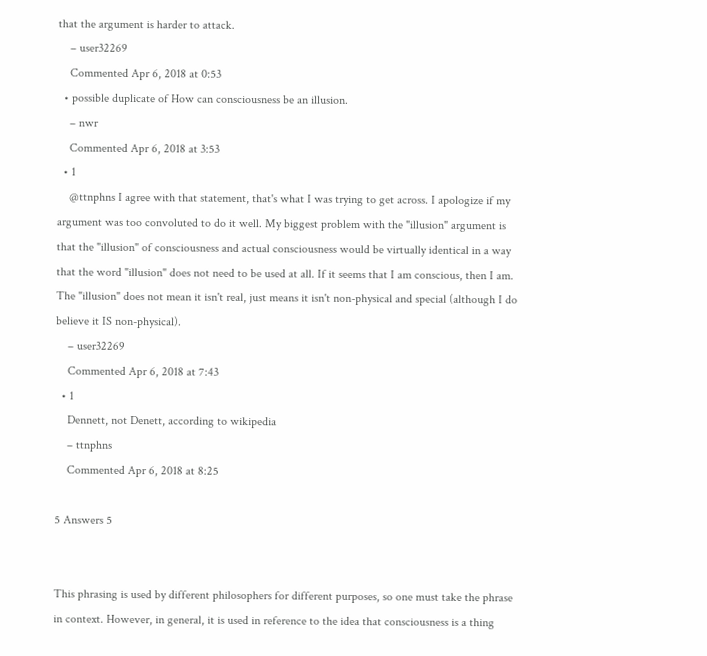that the argument is harder to attack.
    – user32269
    Commented Apr 6, 2018 at 0:53
  • possible duplicate of How can consciousness be an illusion.
    – nwr
    Commented Apr 6, 2018 at 3:53
  • 1
    @ttnphns I agree with that statement, that's what I was trying to get across. I apologize if my argument was too convoluted to do it well. My biggest problem with the "illusion" argument is that the "illusion" of consciousness and actual consciousness would be virtually identical in a way that the word "illusion" does not need to be used at all. If it seems that I am conscious, then I am. The "illusion" does not mean it isn't real, just means it isn't non-physical and special (although I do believe it IS non-physical).
    – user32269
    Commented Apr 6, 2018 at 7:43
  • 1
    Dennett, not Denett, according to wikipedia
    – ttnphns
    Commented Apr 6, 2018 at 8:25

5 Answers 5


This phrasing is used by different philosophers for different purposes, so one must take the phrase in context. However, in general, it is used in reference to the idea that consciousness is a thing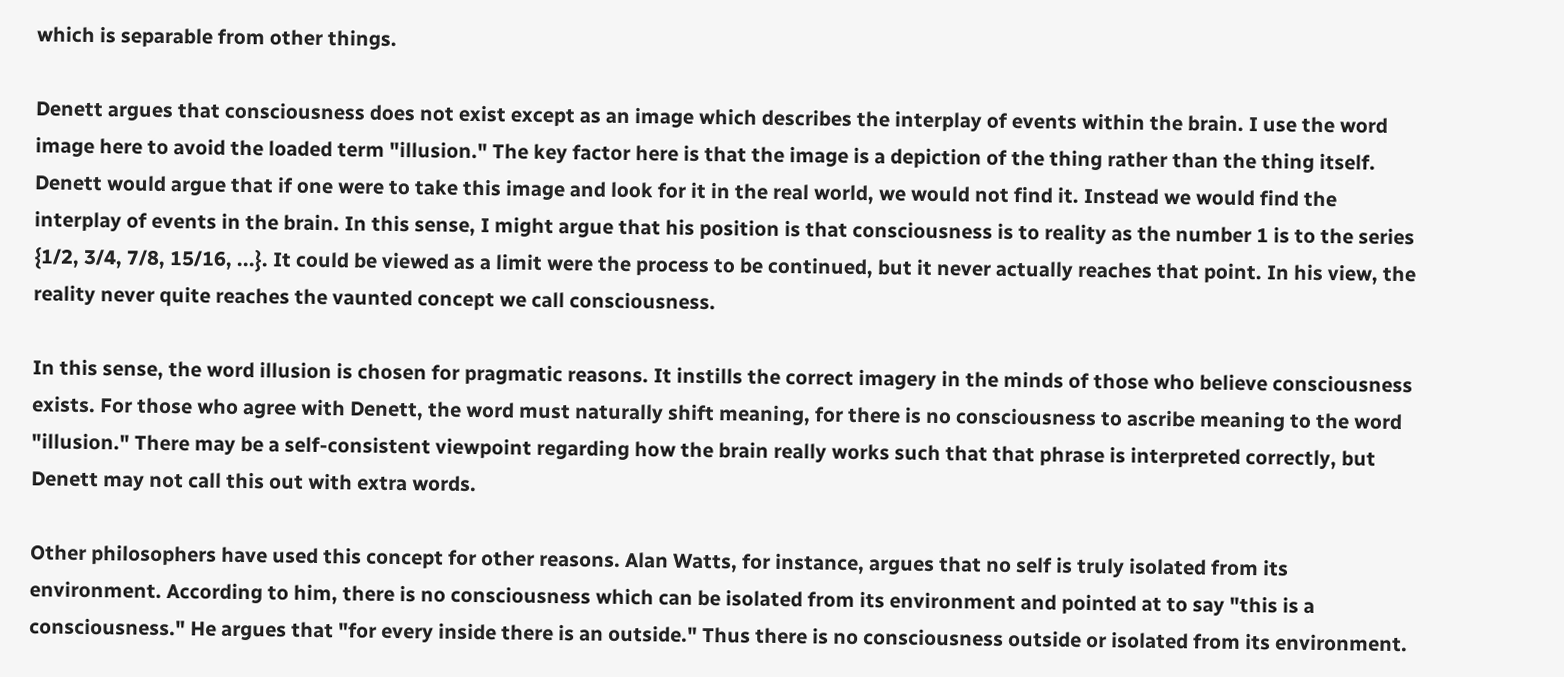which is separable from other things.

Denett argues that consciousness does not exist except as an image which describes the interplay of events within the brain. I use the word image here to avoid the loaded term "illusion." The key factor here is that the image is a depiction of the thing rather than the thing itself. Denett would argue that if one were to take this image and look for it in the real world, we would not find it. Instead we would find the interplay of events in the brain. In this sense, I might argue that his position is that consciousness is to reality as the number 1 is to the series {1/2, 3/4, 7/8, 15/16, ...}. It could be viewed as a limit were the process to be continued, but it never actually reaches that point. In his view, the reality never quite reaches the vaunted concept we call consciousness.

In this sense, the word illusion is chosen for pragmatic reasons. It instills the correct imagery in the minds of those who believe consciousness exists. For those who agree with Denett, the word must naturally shift meaning, for there is no consciousness to ascribe meaning to the word "illusion." There may be a self-consistent viewpoint regarding how the brain really works such that that phrase is interpreted correctly, but Denett may not call this out with extra words.

Other philosophers have used this concept for other reasons. Alan Watts, for instance, argues that no self is truly isolated from its environment. According to him, there is no consciousness which can be isolated from its environment and pointed at to say "this is a consciousness." He argues that "for every inside there is an outside." Thus there is no consciousness outside or isolated from its environment.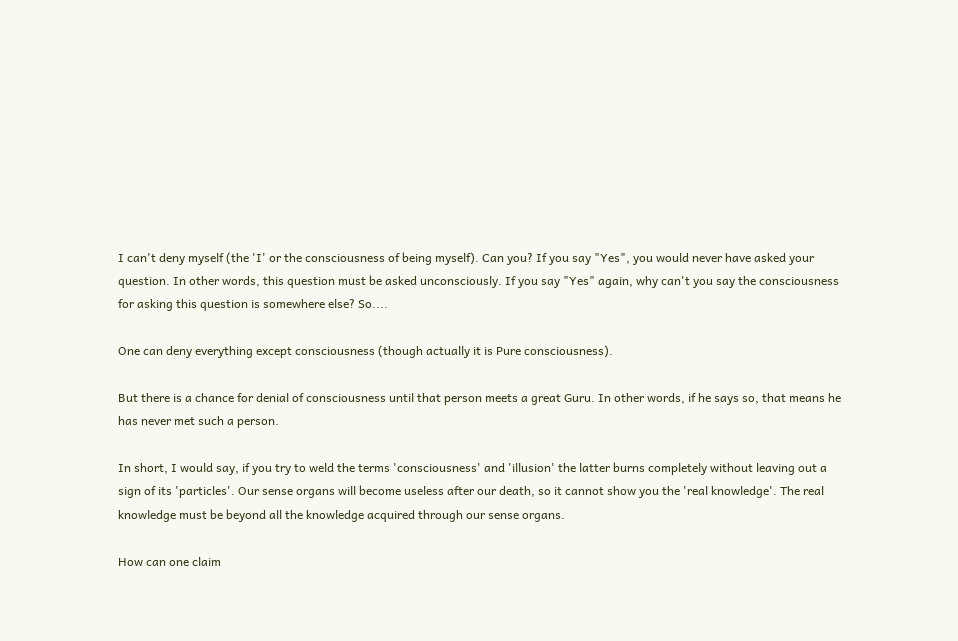I can't deny myself (the 'I' or the consciousness of being myself). Can you? If you say "Yes", you would never have asked your question. In other words, this question must be asked unconsciously. If you say "Yes" again, why can't you say the consciousness for asking this question is somewhere else? So....

One can deny everything except consciousness (though actually it is Pure consciousness).

But there is a chance for denial of consciousness until that person meets a great Guru. In other words, if he says so, that means he has never met such a person.

In short, I would say, if you try to weld the terms 'consciousness' and 'illusion' the latter burns completely without leaving out a sign of its 'particles'. Our sense organs will become useless after our death, so it cannot show you the 'real knowledge'. The real knowledge must be beyond all the knowledge acquired through our sense organs.

How can one claim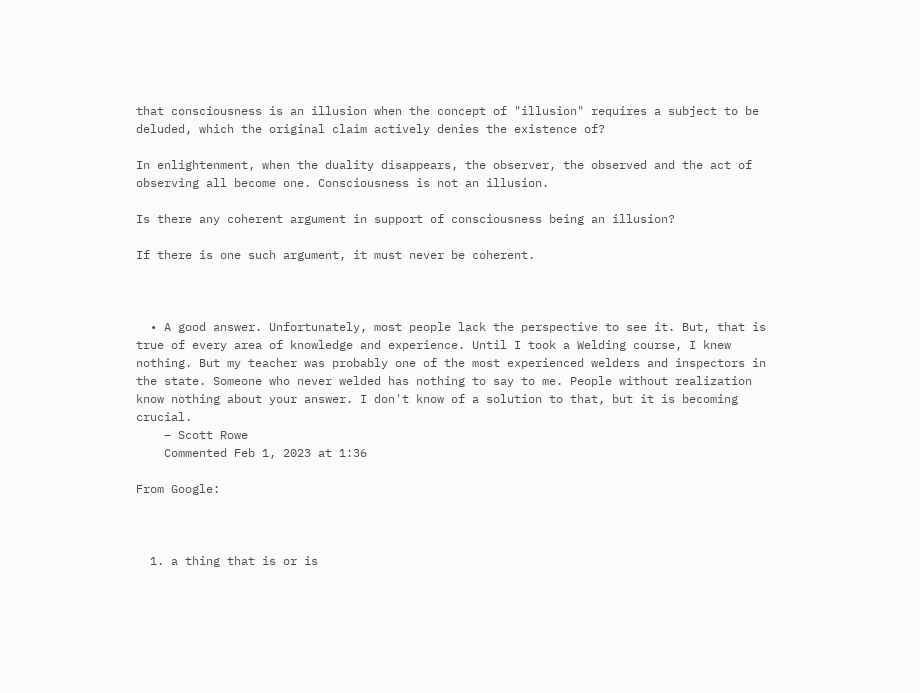that consciousness is an illusion when the concept of "illusion" requires a subject to be deluded, which the original claim actively denies the existence of?

In enlightenment, when the duality disappears, the observer, the observed and the act of observing all become one. Consciousness is not an illusion.

Is there any coherent argument in support of consciousness being an illusion?

If there is one such argument, it must never be coherent.



  • A good answer. Unfortunately, most people lack the perspective to see it. But, that is true of every area of knowledge and experience. Until I took a Welding course, I knew nothing. But my teacher was probably one of the most experienced welders and inspectors in the state. Someone who never welded has nothing to say to me. People without realization know nothing about your answer. I don't know of a solution to that, but it is becoming crucial.
    – Scott Rowe
    Commented Feb 1, 2023 at 1:36

From Google:



  1. a thing that is or is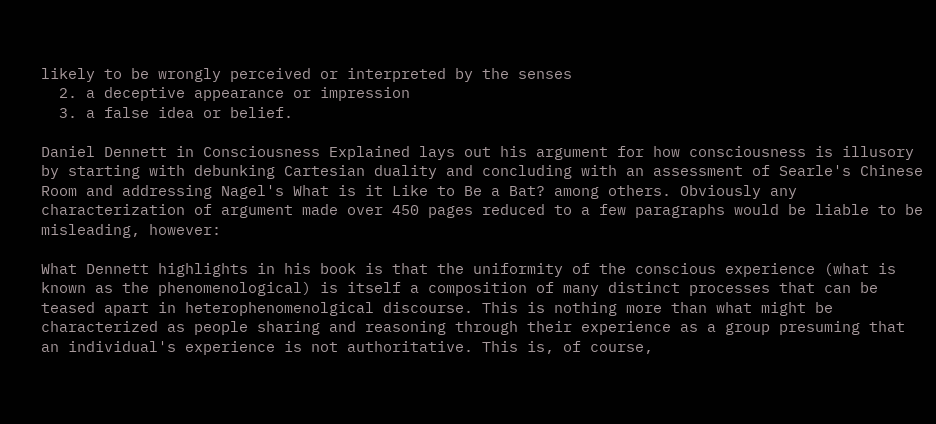likely to be wrongly perceived or interpreted by the senses
  2. a deceptive appearance or impression
  3. a false idea or belief.

Daniel Dennett in Consciousness Explained lays out his argument for how consciousness is illusory by starting with debunking Cartesian duality and concluding with an assessment of Searle's Chinese Room and addressing Nagel's What is it Like to Be a Bat? among others. Obviously any characterization of argument made over 450 pages reduced to a few paragraphs would be liable to be misleading, however:

What Dennett highlights in his book is that the uniformity of the conscious experience (what is known as the phenomenological) is itself a composition of many distinct processes that can be teased apart in heterophenomenolgical discourse. This is nothing more than what might be characterized as people sharing and reasoning through their experience as a group presuming that an individual's experience is not authoritative. This is, of course,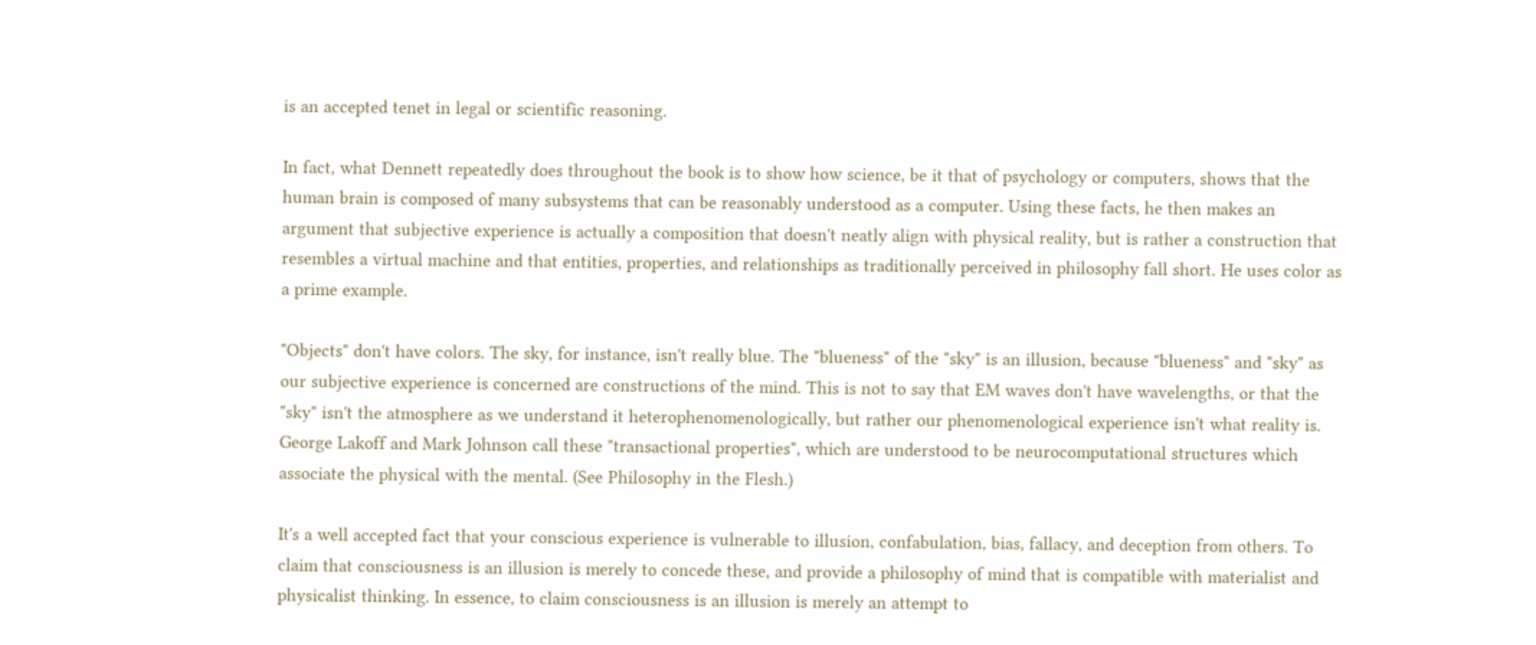is an accepted tenet in legal or scientific reasoning.

In fact, what Dennett repeatedly does throughout the book is to show how science, be it that of psychology or computers, shows that the human brain is composed of many subsystems that can be reasonably understood as a computer. Using these facts, he then makes an argument that subjective experience is actually a composition that doesn't neatly align with physical reality, but is rather a construction that resembles a virtual machine and that entities, properties, and relationships as traditionally perceived in philosophy fall short. He uses color as a prime example.

"Objects" don't have colors. The sky, for instance, isn't really blue. The "blueness" of the "sky" is an illusion, because "blueness" and "sky" as our subjective experience is concerned are constructions of the mind. This is not to say that EM waves don't have wavelengths, or that the "sky" isn't the atmosphere as we understand it heterophenomenologically, but rather our phenomenological experience isn't what reality is. George Lakoff and Mark Johnson call these "transactional properties", which are understood to be neurocomputational structures which associate the physical with the mental. (See Philosophy in the Flesh.)

It's a well accepted fact that your conscious experience is vulnerable to illusion, confabulation, bias, fallacy, and deception from others. To claim that consciousness is an illusion is merely to concede these, and provide a philosophy of mind that is compatible with materialist and physicalist thinking. In essence, to claim consciousness is an illusion is merely an attempt to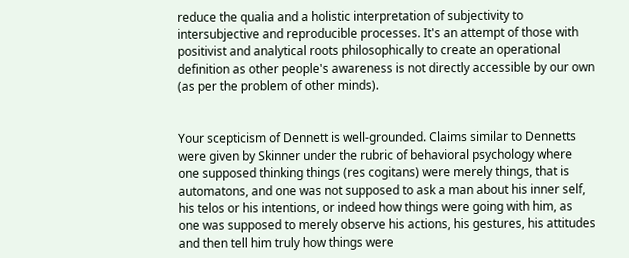reduce the qualia and a holistic interpretation of subjectivity to intersubjective and reproducible processes. It's an attempt of those with positivist and analytical roots philosophically to create an operational definition as other people's awareness is not directly accessible by our own (as per the problem of other minds).


Your scepticism of Dennett is well-grounded. Claims similar to Dennetts were given by Skinner under the rubric of behavioral psychology where one supposed thinking things (res cogitans) were merely things, that is automatons, and one was not supposed to ask a man about his inner self, his telos or his intentions, or indeed how things were going with him, as one was supposed to merely observe his actions, his gestures, his attitudes and then tell him truly how things were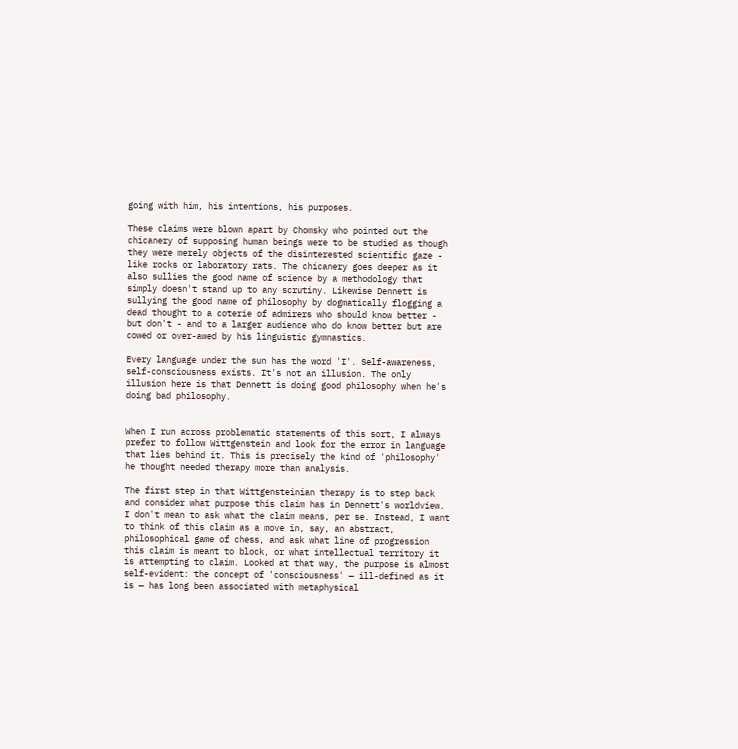going with him, his intentions, his purposes.

These claims were blown apart by Chomsky who pointed out the chicanery of supposing human beings were to be studied as though they were merely objects of the disinterested scientific gaze - like rocks or laboratory rats. The chicanery goes deeper as it also sullies the good name of science by a methodology that simply doesn't stand up to any scrutiny. Likewise Dennett is sullying the good name of philosophy by dogmatically flogging a dead thought to a coterie of admirers who should know better - but don't - and to a larger audience who do know better but are cowed or over-awed by his linguistic gymnastics.

Every language under the sun has the word 'I'. Self-awareness, self-consciousness exists. It's not an illusion. The only illusion here is that Dennett is doing good philosophy when he's doing bad philosophy.


When I run across problematic statements of this sort, I always prefer to follow Wittgenstein and look for the error in language that lies behind it. This is precisely the kind of 'philosophy' he thought needed therapy more than analysis.

The first step in that Wittgensteinian therapy is to step back and consider what purpose this claim has in Dennett's worldview. I don't mean to ask what the claim means, per se. Instead, I want to think of this claim as a move in, say, an abstract, philosophical game of chess, and ask what line of progression this claim is meant to block, or what intellectual territory it is attempting to claim. Looked at that way, the purpose is almost self-evident: the concept of 'consciousness' — ill-defined as it is — has long been associated with metaphysical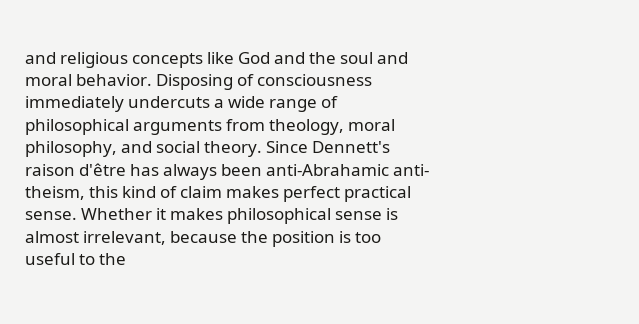and religious concepts like God and the soul and moral behavior. Disposing of consciousness immediately undercuts a wide range of philosophical arguments from theology, moral philosophy, and social theory. Since Dennett's raison d'être has always been anti-Abrahamic anti-theism, this kind of claim makes perfect practical sense. Whether it makes philosophical sense is almost irrelevant, because the position is too useful to the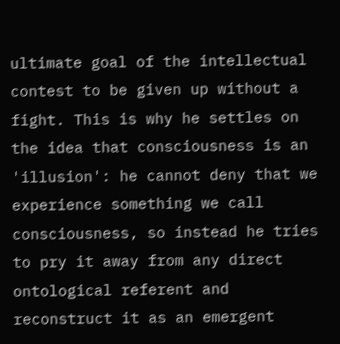ultimate goal of the intellectual contest to be given up without a fight. This is why he settles on the idea that consciousness is an 'illusion': he cannot deny that we experience something we call consciousness, so instead he tries to pry it away from any direct ontological referent and reconstruct it as an emergent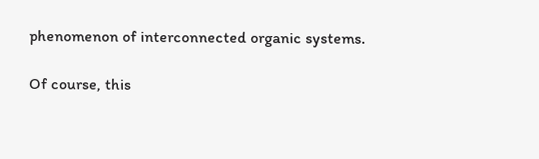phenomenon of interconnected organic systems.

Of course, this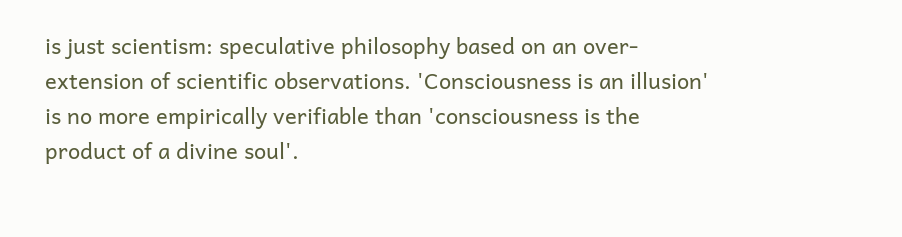is just scientism: speculative philosophy based on an over-extension of scientific observations. 'Consciousness is an illusion' is no more empirically verifiable than 'consciousness is the product of a divine soul'.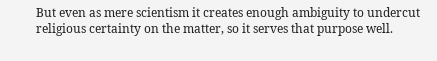But even as mere scientism it creates enough ambiguity to undercut religious certainty on the matter, so it serves that purpose well.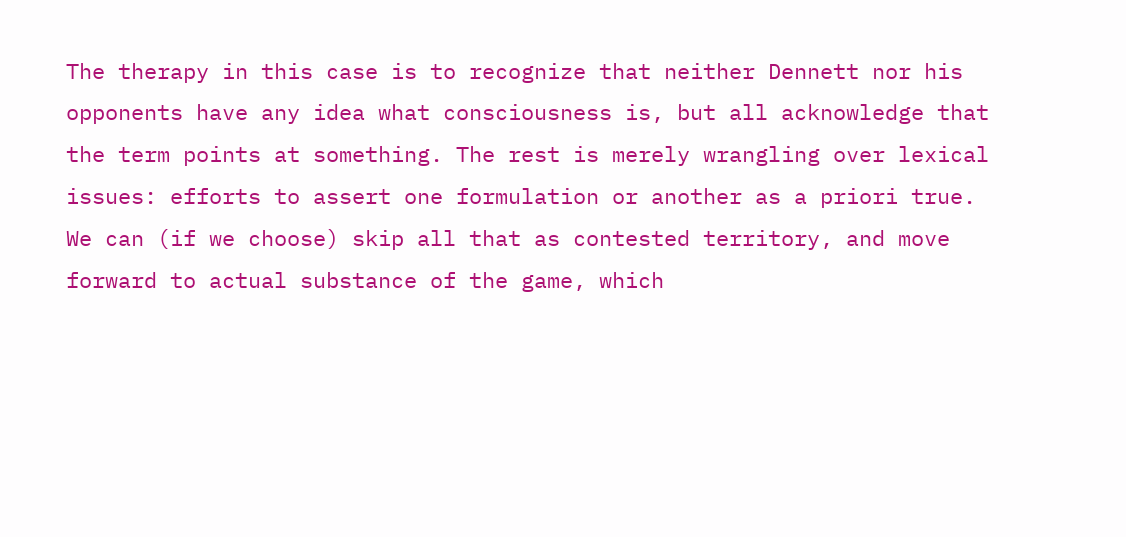The therapy in this case is to recognize that neither Dennett nor his opponents have any idea what consciousness is, but all acknowledge that the term points at something. The rest is merely wrangling over lexical issues: efforts to assert one formulation or another as a priori true. We can (if we choose) skip all that as contested territory, and move forward to actual substance of the game, which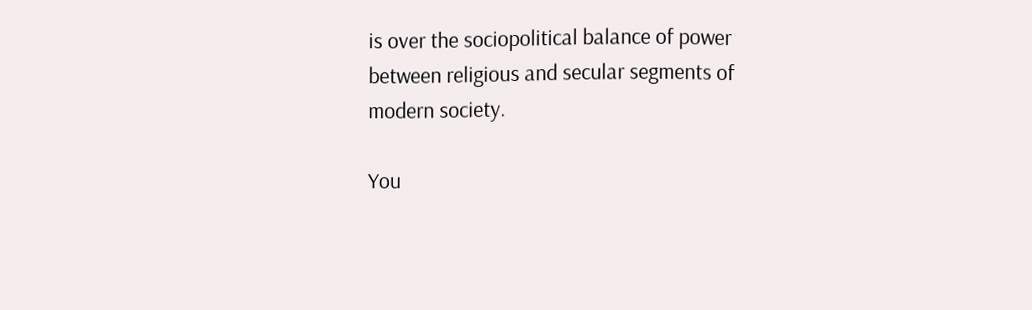is over the sociopolitical balance of power between religious and secular segments of modern society.

You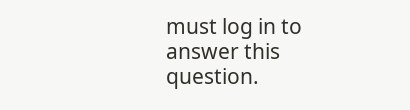must log in to answer this question.